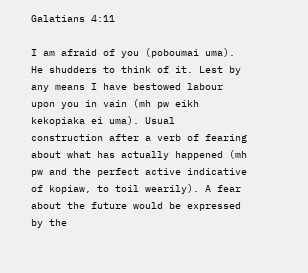Galatians 4:11

I am afraid of you (poboumai uma). He shudders to think of it. Lest by any means I have bestowed labour upon you in vain (mh pw eikh kekopiaka ei uma). Usual construction after a verb of fearing about what has actually happened (mh pw and the perfect active indicative of kopiaw, to toil wearily). A fear about the future would be expressed by the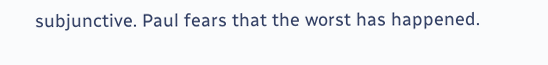subjunctive. Paul fears that the worst has happened.